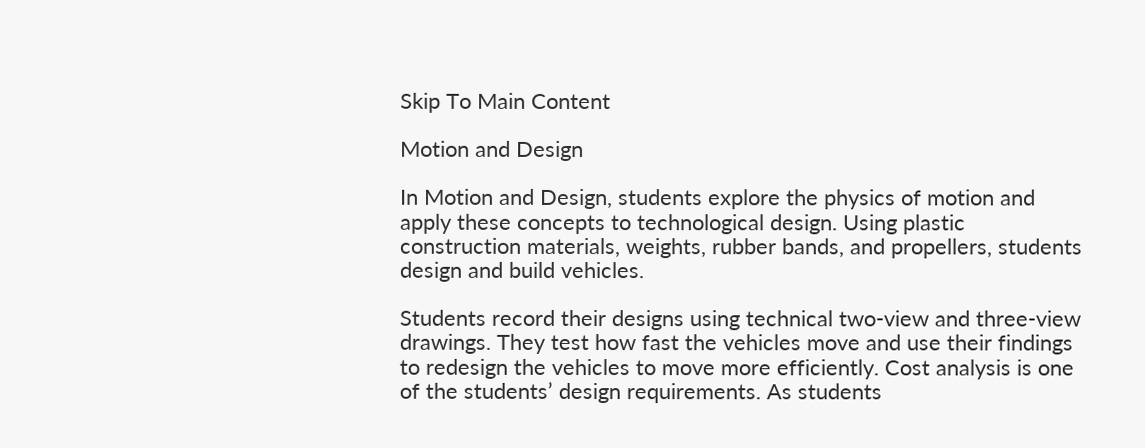Skip To Main Content

Motion and Design

In Motion and Design, students explore the physics of motion and apply these concepts to technological design. Using plastic construction materials, weights, rubber bands, and propellers, students design and build vehicles.

Students record their designs using technical two-view and three-view drawings. They test how fast the vehicles move and use their findings to redesign the vehicles to move more efficiently. Cost analysis is one of the students’ design requirements. As students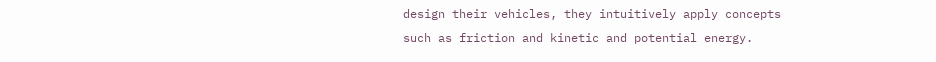design their vehicles, they intuitively apply concepts such as friction and kinetic and potential energy.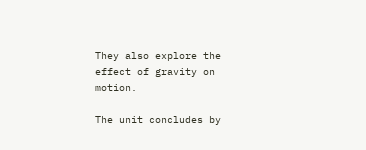They also explore the effect of gravity on motion.

The unit concludes by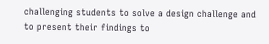challenging students to solve a design challenge and to present their findings to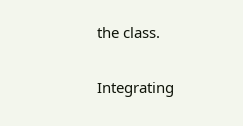the class.

Integrating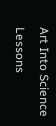Art Into Science Lessons